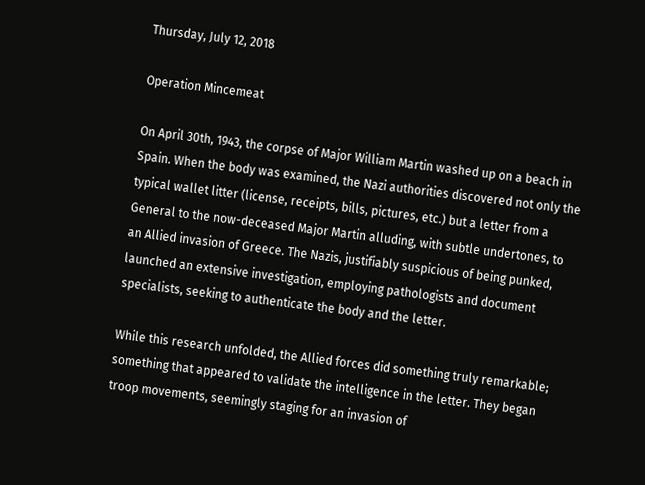Thursday, July 12, 2018

Operation Mincemeat

On April 30th, 1943, the corpse of Major William Martin washed up on a beach in Spain. When the body was examined, the Nazi authorities discovered not only the typical wallet litter (license, receipts, bills, pictures, etc.) but a letter from a General to the now-deceased Major Martin alluding, with subtle undertones, to an Allied invasion of Greece. The Nazis, justifiably suspicious of being punked, launched an extensive investigation, employing pathologists and document specialists, seeking to authenticate the body and the letter.

While this research unfolded, the Allied forces did something truly remarkable; something that appeared to validate the intelligence in the letter. They began troop movements, seemingly staging for an invasion of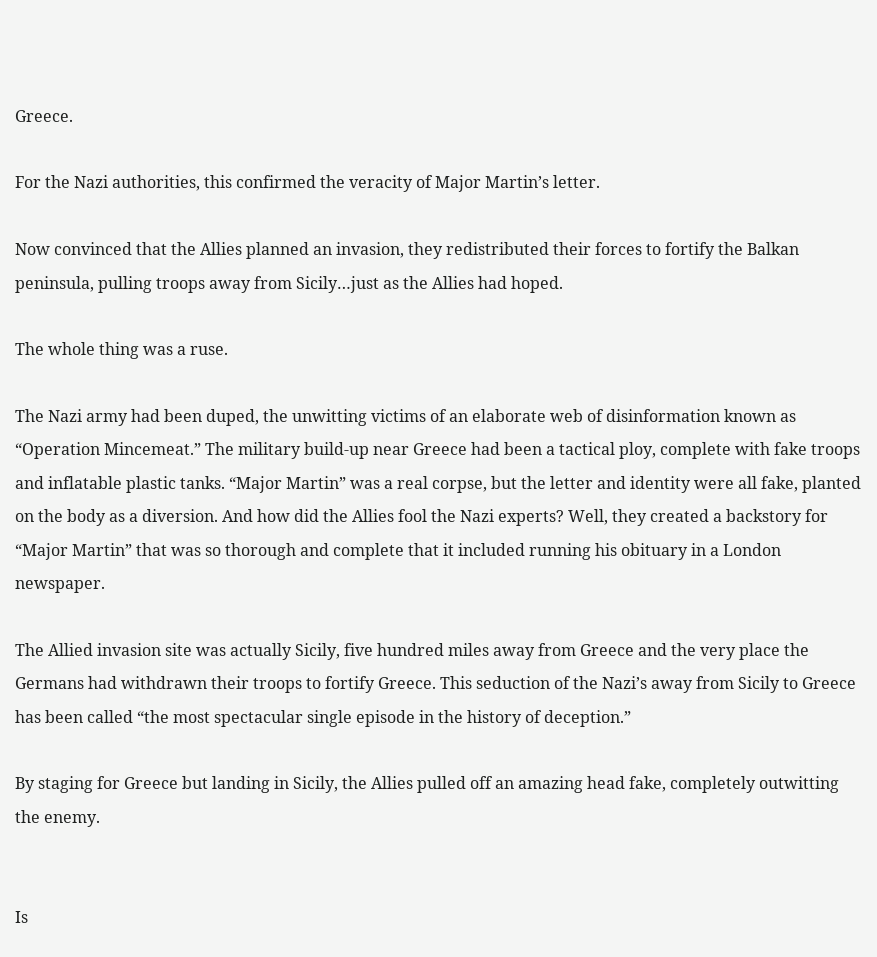Greece.

For the Nazi authorities, this confirmed the veracity of Major Martin’s letter.

Now convinced that the Allies planned an invasion, they redistributed their forces to fortify the Balkan peninsula, pulling troops away from Sicily…just as the Allies had hoped.

The whole thing was a ruse.

The Nazi army had been duped, the unwitting victims of an elaborate web of disinformation known as “Operation Mincemeat.” The military build-up near Greece had been a tactical ploy, complete with fake troops and inflatable plastic tanks. “Major Martin” was a real corpse, but the letter and identity were all fake, planted on the body as a diversion. And how did the Allies fool the Nazi experts? Well, they created a backstory for “Major Martin” that was so thorough and complete that it included running his obituary in a London newspaper.

The Allied invasion site was actually Sicily, five hundred miles away from Greece and the very place the Germans had withdrawn their troops to fortify Greece. This seduction of the Nazi’s away from Sicily to Greece has been called “the most spectacular single episode in the history of deception.”

By staging for Greece but landing in Sicily, the Allies pulled off an amazing head fake, completely outwitting the enemy.


Is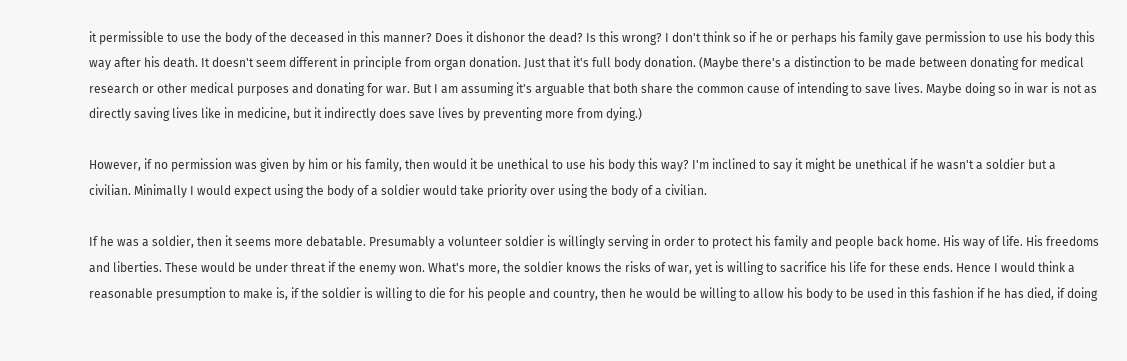it permissible to use the body of the deceased in this manner? Does it dishonor the dead? Is this wrong? I don't think so if he or perhaps his family gave permission to use his body this way after his death. It doesn't seem different in principle from organ donation. Just that it's full body donation. (Maybe there's a distinction to be made between donating for medical research or other medical purposes and donating for war. But I am assuming it's arguable that both share the common cause of intending to save lives. Maybe doing so in war is not as directly saving lives like in medicine, but it indirectly does save lives by preventing more from dying.)

However, if no permission was given by him or his family, then would it be unethical to use his body this way? I'm inclined to say it might be unethical if he wasn't a soldier but a civilian. Minimally I would expect using the body of a soldier would take priority over using the body of a civilian.

If he was a soldier, then it seems more debatable. Presumably a volunteer soldier is willingly serving in order to protect his family and people back home. His way of life. His freedoms and liberties. These would be under threat if the enemy won. What's more, the soldier knows the risks of war, yet is willing to sacrifice his life for these ends. Hence I would think a reasonable presumption to make is, if the soldier is willing to die for his people and country, then he would be willing to allow his body to be used in this fashion if he has died, if doing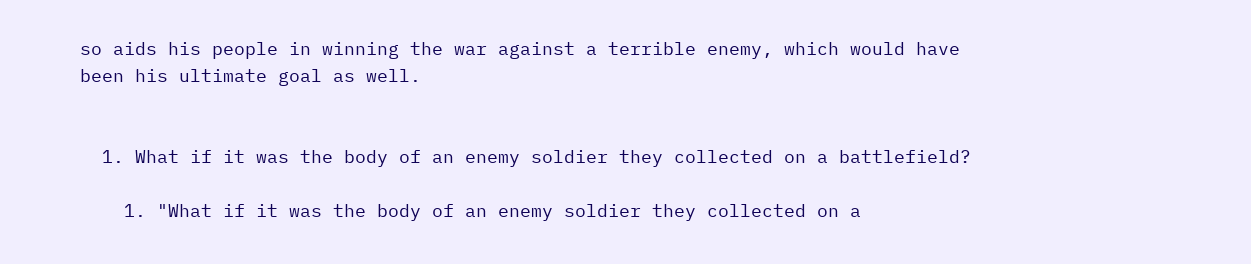so aids his people in winning the war against a terrible enemy, which would have been his ultimate goal as well.


  1. What if it was the body of an enemy soldier they collected on a battlefield?

    1. "What if it was the body of an enemy soldier they collected on a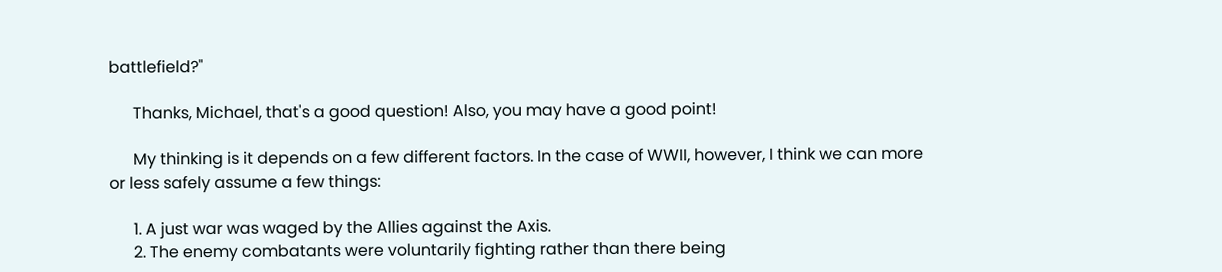battlefield?"

      Thanks, Michael, that's a good question! Also, you may have a good point!

      My thinking is it depends on a few different factors. In the case of WWII, however, I think we can more or less safely assume a few things:

      1. A just war was waged by the Allies against the Axis.
      2. The enemy combatants were voluntarily fighting rather than there being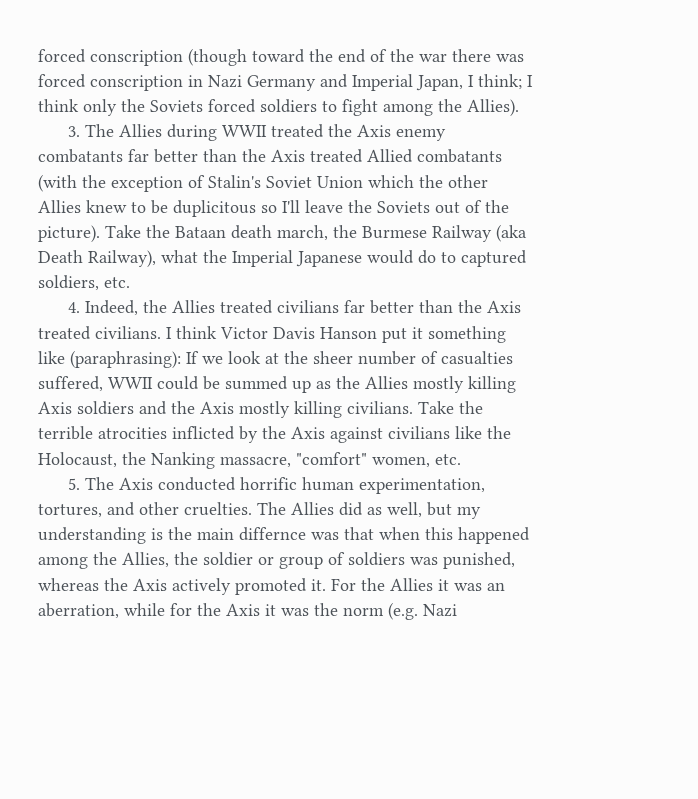forced conscription (though toward the end of the war there was forced conscription in Nazi Germany and Imperial Japan, I think; I think only the Soviets forced soldiers to fight among the Allies).
      3. The Allies during WWII treated the Axis enemy combatants far better than the Axis treated Allied combatants (with the exception of Stalin's Soviet Union which the other Allies knew to be duplicitous so I'll leave the Soviets out of the picture). Take the Bataan death march, the Burmese Railway (aka Death Railway), what the Imperial Japanese would do to captured soldiers, etc.
      4. Indeed, the Allies treated civilians far better than the Axis treated civilians. I think Victor Davis Hanson put it something like (paraphrasing): If we look at the sheer number of casualties suffered, WWII could be summed up as the Allies mostly killing Axis soldiers and the Axis mostly killing civilians. Take the terrible atrocities inflicted by the Axis against civilians like the Holocaust, the Nanking massacre, "comfort" women, etc.
      5. The Axis conducted horrific human experimentation, tortures, and other cruelties. The Allies did as well, but my understanding is the main differnce was that when this happened among the Allies, the soldier or group of soldiers was punished, whereas the Axis actively promoted it. For the Allies it was an aberration, while for the Axis it was the norm (e.g. Nazi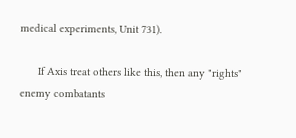medical experiments, Unit 731).

      If Axis treat others like this, then any "rights" enemy combatants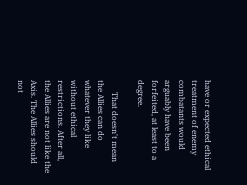have or expected ethical treatment of enemy combatants would arguably have been forfeited, at least to a degree.

      That doesn't mean the Allies can do whatever they like without ethical restrictions. After all, the Allies are not like the Axis. The Allies should not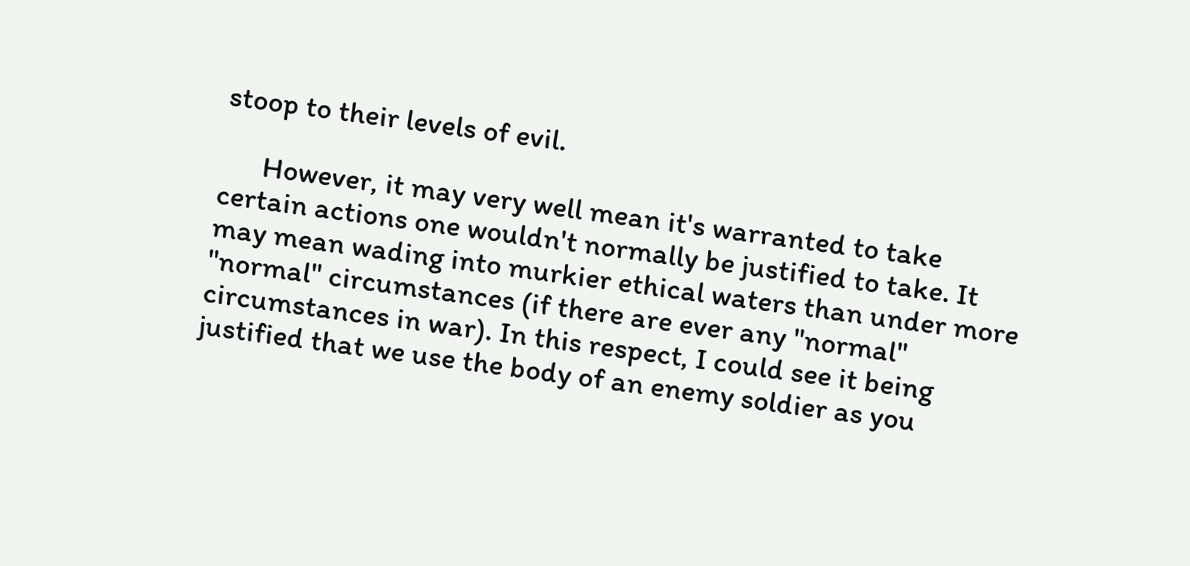stoop to their levels of evil.

      However, it may very well mean it's warranted to take certain actions one wouldn't normally be justified to take. It may mean wading into murkier ethical waters than under more "normal" circumstances (if there are ever any "normal" circumstances in war). In this respect, I could see it being justified that we use the body of an enemy soldier as you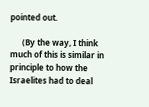pointed out.

      (By the way, I think much of this is similar in principle to how the Israelites had to deal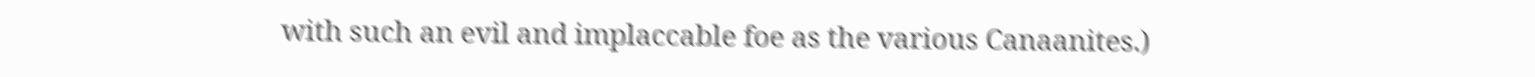with such an evil and implaccable foe as the various Canaanites.)